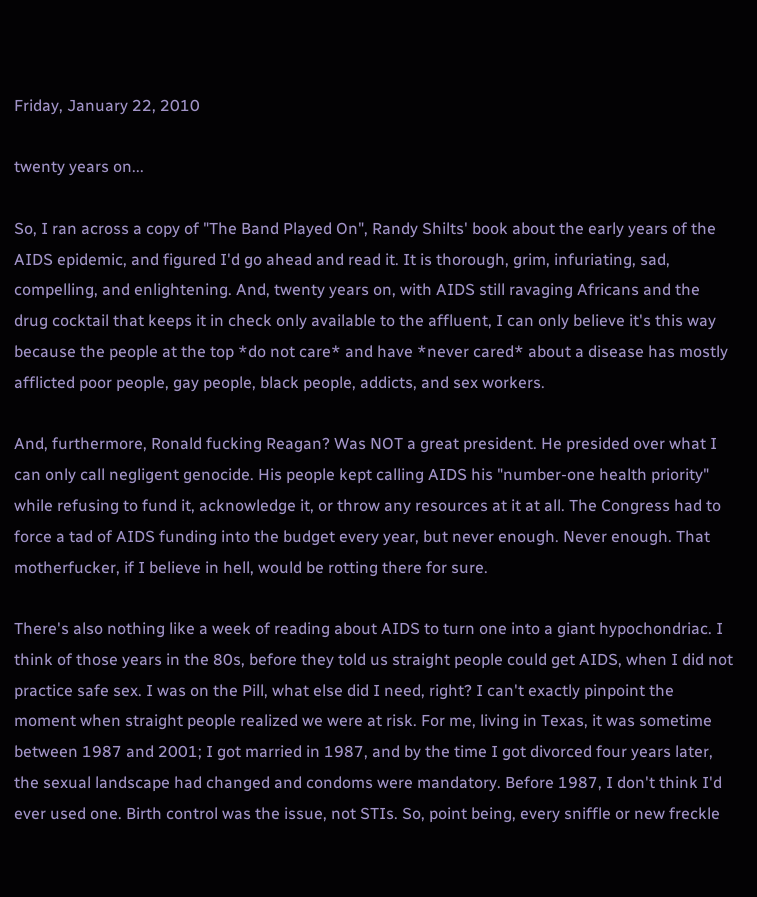Friday, January 22, 2010

twenty years on...

So, I ran across a copy of "The Band Played On", Randy Shilts' book about the early years of the AIDS epidemic, and figured I'd go ahead and read it. It is thorough, grim, infuriating, sad, compelling, and enlightening. And, twenty years on, with AIDS still ravaging Africans and the drug cocktail that keeps it in check only available to the affluent, I can only believe it's this way because the people at the top *do not care* and have *never cared* about a disease has mostly afflicted poor people, gay people, black people, addicts, and sex workers.

And, furthermore, Ronald fucking Reagan? Was NOT a great president. He presided over what I can only call negligent genocide. His people kept calling AIDS his "number-one health priority" while refusing to fund it, acknowledge it, or throw any resources at it at all. The Congress had to force a tad of AIDS funding into the budget every year, but never enough. Never enough. That motherfucker, if I believe in hell, would be rotting there for sure.

There's also nothing like a week of reading about AIDS to turn one into a giant hypochondriac. I think of those years in the 80s, before they told us straight people could get AIDS, when I did not practice safe sex. I was on the Pill, what else did I need, right? I can't exactly pinpoint the moment when straight people realized we were at risk. For me, living in Texas, it was sometime between 1987 and 2001; I got married in 1987, and by the time I got divorced four years later, the sexual landscape had changed and condoms were mandatory. Before 1987, I don't think I'd ever used one. Birth control was the issue, not STIs. So, point being, every sniffle or new freckle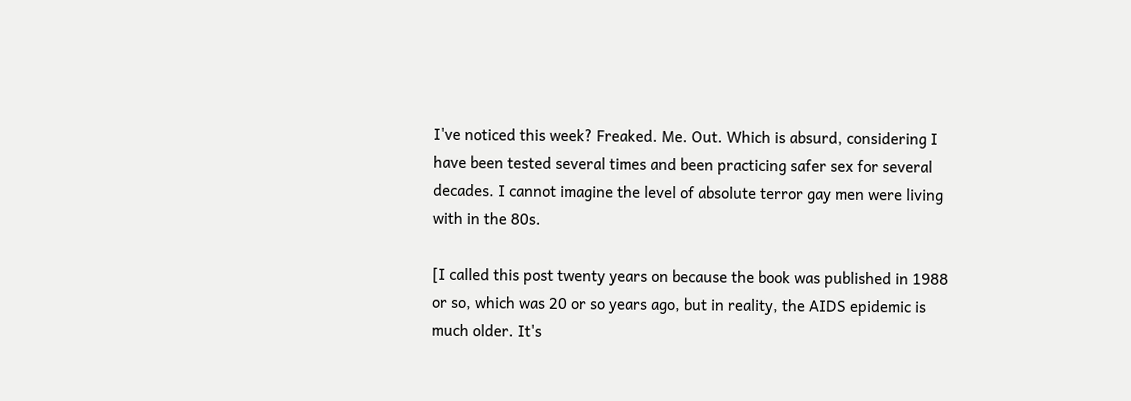I've noticed this week? Freaked. Me. Out. Which is absurd, considering I have been tested several times and been practicing safer sex for several decades. I cannot imagine the level of absolute terror gay men were living with in the 80s.

[I called this post twenty years on because the book was published in 1988 or so, which was 20 or so years ago, but in reality, the AIDS epidemic is much older. It's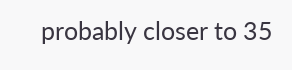probably closer to 35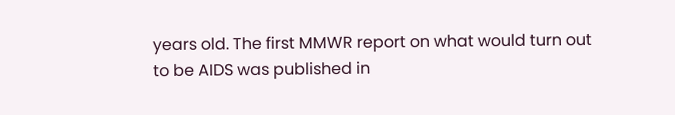years old. The first MMWR report on what would turn out to be AIDS was published in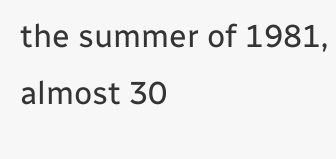the summer of 1981, almost 30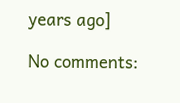years ago]

No comments: